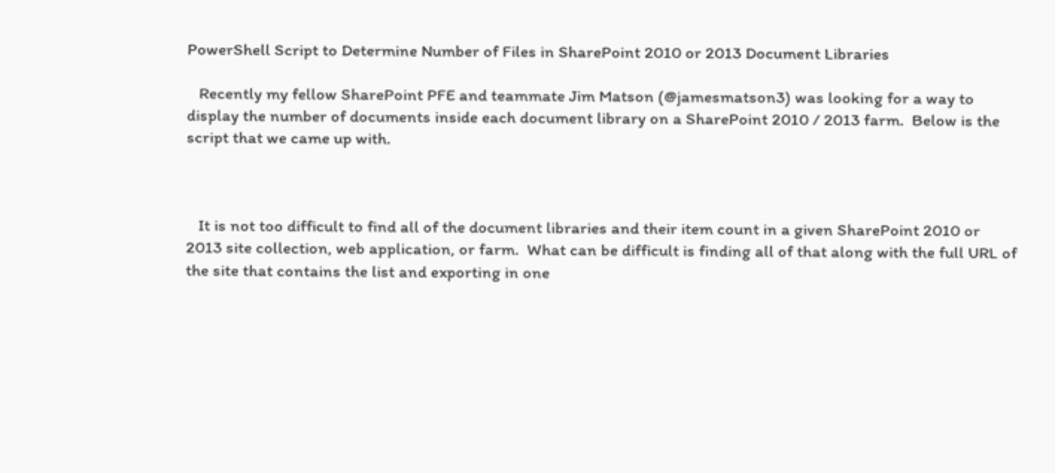PowerShell Script to Determine Number of Files in SharePoint 2010 or 2013 Document Libraries

   Recently my fellow SharePoint PFE and teammate Jim Matson (@jamesmatson3) was looking for a way to display the number of documents inside each document library on a SharePoint 2010 / 2013 farm.  Below is the script that we came up with.



   It is not too difficult to find all of the document libraries and their item count in a given SharePoint 2010 or 2013 site collection, web application, or farm.  What can be difficult is finding all of that along with the full URL of the site that contains the list and exporting in one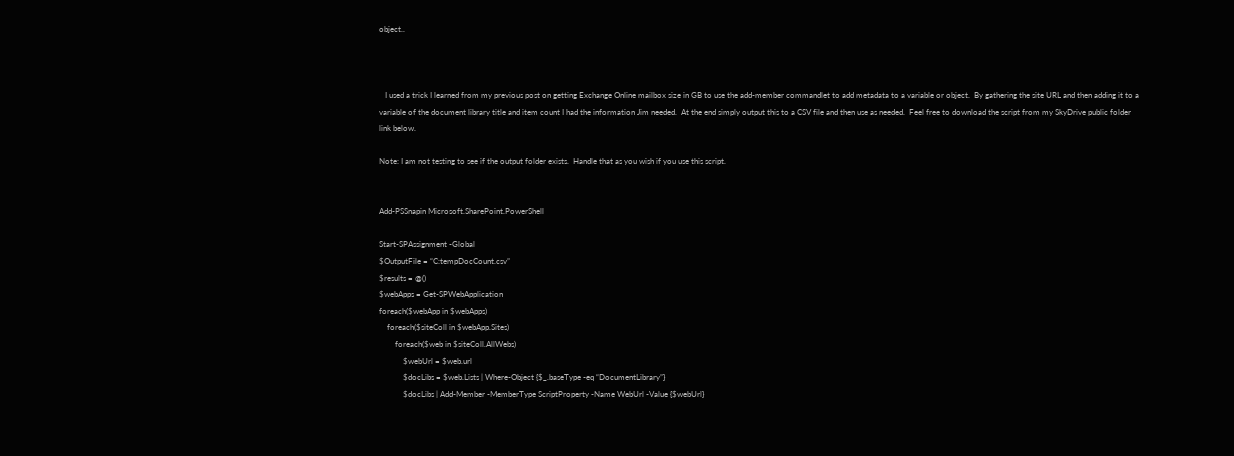object..



   I used a trick I learned from my previous post on getting Exchange Online mailbox size in GB to use the add-member commandlet to add metadata to a variable or object.  By gathering the site URL and then adding it to a variable of the document library title and item count I had the information Jim needed.  At the end simply output this to a CSV file and then use as needed.  Feel free to download the script from my SkyDrive public folder link below.

Note: I am not testing to see if the output folder exists.  Handle that as you wish if you use this script.


Add-PSSnapin Microsoft.SharePoint.PowerShell

Start-SPAssignment -Global
$OutputFile = “C:tempDocCount.csv”
$results = @()
$webApps = Get-SPWebApplication
foreach($webApp in $webApps)
    foreach($siteColl in $webApp.Sites)
        foreach($web in $siteColl.AllWebs)
            $webUrl = $web.url
            $docLibs = $web.Lists | Where-Object {$_.baseType -eq “DocumentLibrary”}
            $docLibs | Add-Member -MemberType ScriptProperty -Name WebUrl -Value {$webUrl}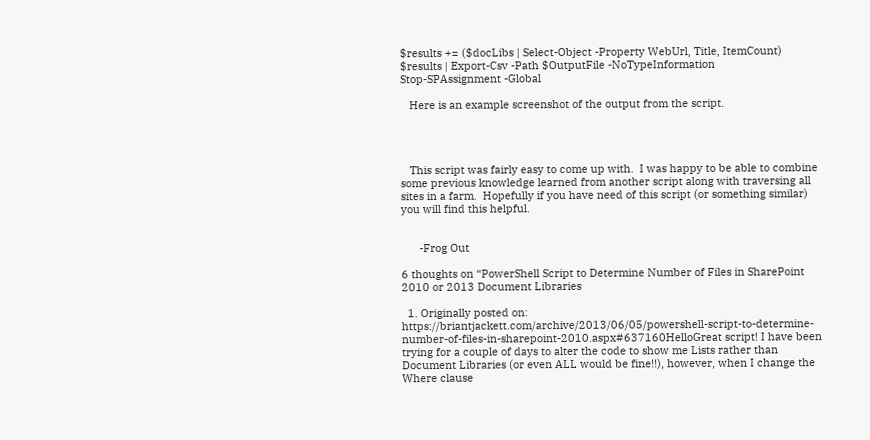$results += ($docLibs | Select-Object -Property WebUrl, Title, ItemCount)
$results | Export-Csv -Path $OutputFile -NoTypeInformation
Stop-SPAssignment -Global

   Here is an example screenshot of the output from the script.




   This script was fairly easy to come up with.  I was happy to be able to combine some previous knowledge learned from another script along with traversing all sites in a farm.  Hopefully if you have need of this script (or something similar) you will find this helpful.


      -Frog Out

6 thoughts on “PowerShell Script to Determine Number of Files in SharePoint 2010 or 2013 Document Libraries

  1. Originally posted on: https://briantjackett.com/archive/2013/06/05/powershell-script-to-determine-number-of-files-in-sharepoint-2010.aspx#637160HelloGreat script! I have been trying for a couple of days to alter the code to show me Lists rather than Document Libraries (or even ALL would be fine!!), however, when I change the Where clause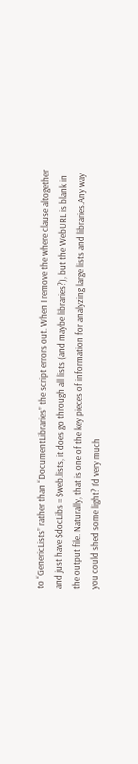to “GenericLists” rather than “DocumentLibraries” the script errors out. When I remove the where clause altogether and just have $docLibs = $web.lists, it does go through all lists (and maybe libraries?), but the WebURL is blank in the output file. Naturally, that is one of the key pieces of information for analyzing large lists and libraries.Any way you could shed some light? I’d very much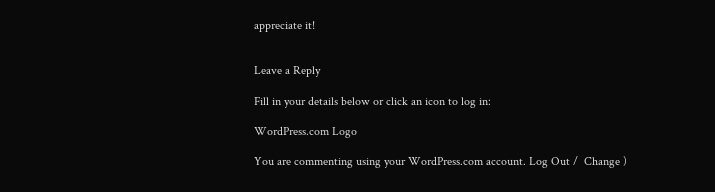appreciate it!


Leave a Reply

Fill in your details below or click an icon to log in:

WordPress.com Logo

You are commenting using your WordPress.com account. Log Out /  Change )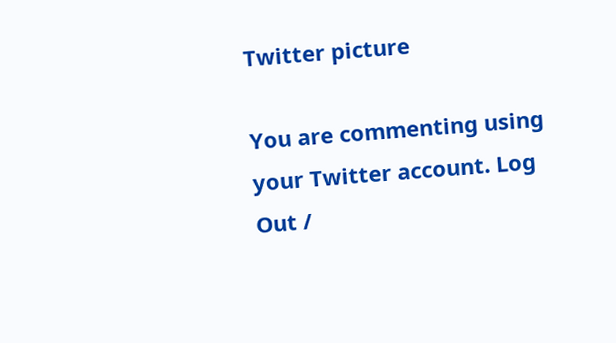Twitter picture

You are commenting using your Twitter account. Log Out /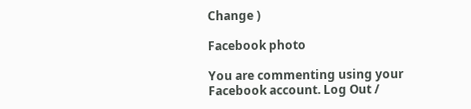Change )

Facebook photo

You are commenting using your Facebook account. Log Out /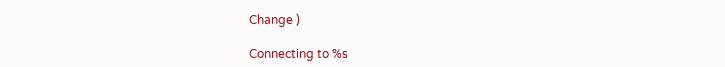Change )

Connecting to %s